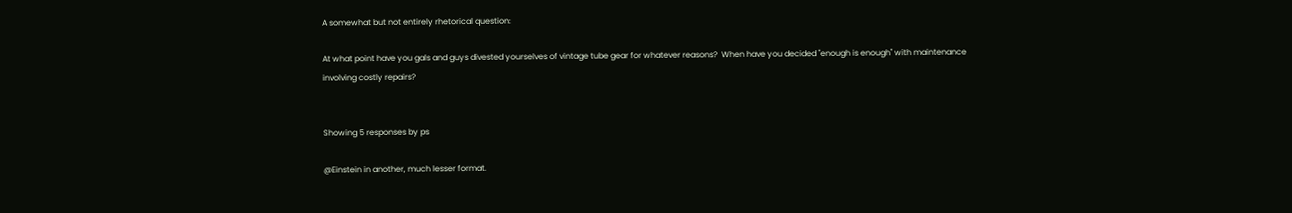A somewhat but not entirely rhetorical question:

At what point have you gals and guys divested yourselves of vintage tube gear for whatever reasons?  When have you decided "enough is enough" with maintenance involving costly repairs?


Showing 5 responses by ps

@Einstein in another, much lesser format.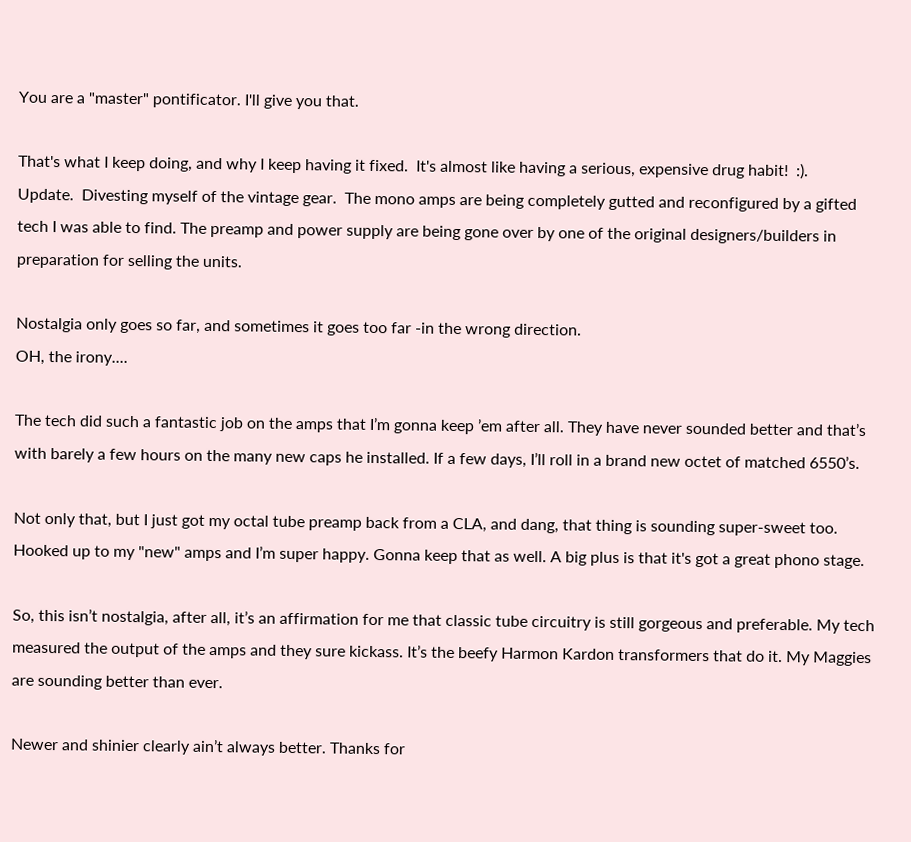You are a "master" pontificator. I'll give you that.

That's what I keep doing, and why I keep having it fixed.  It's almost like having a serious, expensive drug habit!  :).
Update.  Divesting myself of the vintage gear.  The mono amps are being completely gutted and reconfigured by a gifted tech I was able to find. The preamp and power supply are being gone over by one of the original designers/builders in preparation for selling the units.

Nostalgia only goes so far, and sometimes it goes too far -in the wrong direction.
OH, the irony....

The tech did such a fantastic job on the amps that I’m gonna keep ’em after all. They have never sounded better and that’s with barely a few hours on the many new caps he installed. If a few days, I’ll roll in a brand new octet of matched 6550’s.

Not only that, but I just got my octal tube preamp back from a CLA, and dang, that thing is sounding super-sweet too. Hooked up to my "new" amps and I’m super happy. Gonna keep that as well. A big plus is that it's got a great phono stage.

So, this isn’t nostalgia, after all, it’s an affirmation for me that classic tube circuitry is still gorgeous and preferable. My tech measured the output of the amps and they sure kickass. It’s the beefy Harmon Kardon transformers that do it. My Maggies are sounding better than ever.

Newer and shinier clearly ain’t always better. Thanks for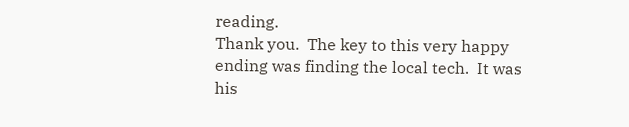reading.
Thank you.  The key to this very happy ending was finding the local tech.  It was his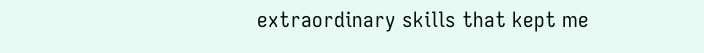extraordinary skills that kept me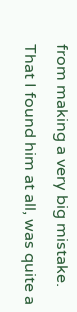from making a very big mistake.  That I found him at all, was quite a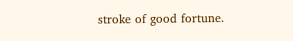stroke of good fortune.